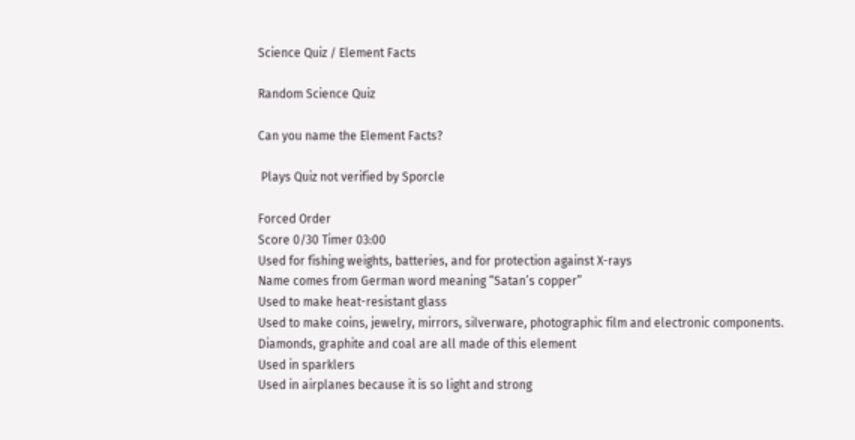Science Quiz / Element Facts

Random Science Quiz

Can you name the Element Facts?

 Plays Quiz not verified by Sporcle

Forced Order
Score 0/30 Timer 03:00
Used for fishing weights, batteries, and for protection against X-rays
Name comes from German word meaning “Satan’s copper”
Used to make heat-resistant glass
Used to make coins, jewelry, mirrors, silverware, photographic film and electronic components.
Diamonds, graphite and coal are all made of this element
Used in sparklers
Used in airplanes because it is so light and strong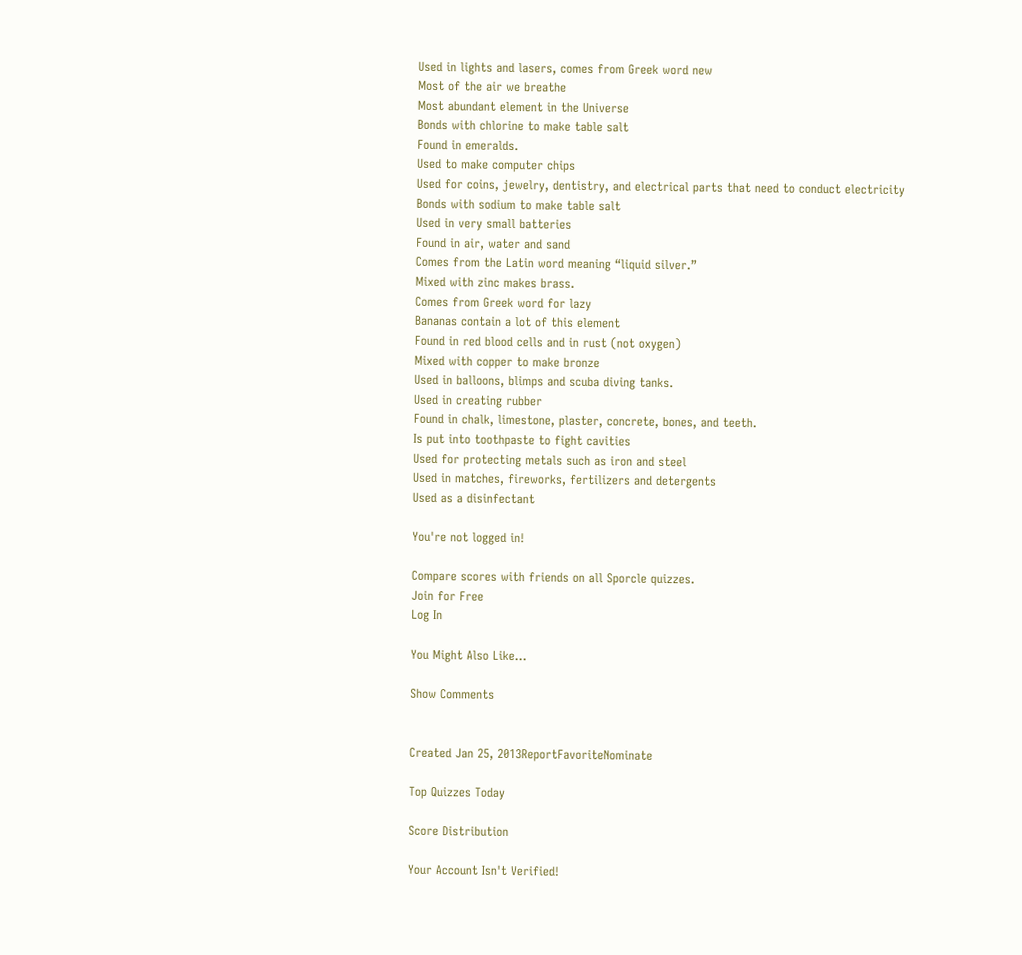Used in lights and lasers, comes from Greek word new
Most of the air we breathe
Most abundant element in the Universe
Bonds with chlorine to make table salt
Found in emeralds.
Used to make computer chips
Used for coins, jewelry, dentistry, and electrical parts that need to conduct electricity
Bonds with sodium to make table salt
Used in very small batteries
Found in air, water and sand
Comes from the Latin word meaning “liquid silver.”
Mixed with zinc makes brass.
Comes from Greek word for lazy
Bananas contain a lot of this element
Found in red blood cells and in rust (not oxygen)
Mixed with copper to make bronze
Used in balloons, blimps and scuba diving tanks.
Used in creating rubber
Found in chalk, limestone, plaster, concrete, bones, and teeth.
Is put into toothpaste to fight cavities
Used for protecting metals such as iron and steel
Used in matches, fireworks, fertilizers and detergents
Used as a disinfectant

You're not logged in!

Compare scores with friends on all Sporcle quizzes.
Join for Free
Log In

You Might Also Like...

Show Comments


Created Jan 25, 2013ReportFavoriteNominate

Top Quizzes Today

Score Distribution

Your Account Isn't Verified!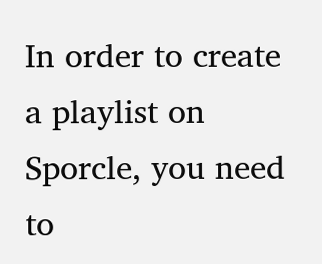In order to create a playlist on Sporcle, you need to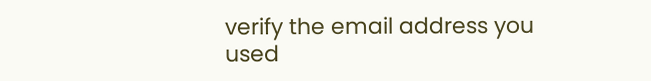verify the email address you used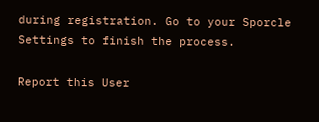during registration. Go to your Sporcle Settings to finish the process.

Report this User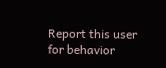Report this user for behavior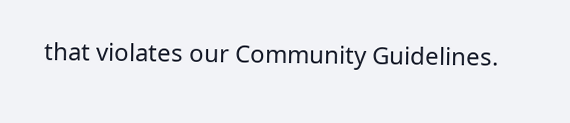that violates our Community Guidelines.